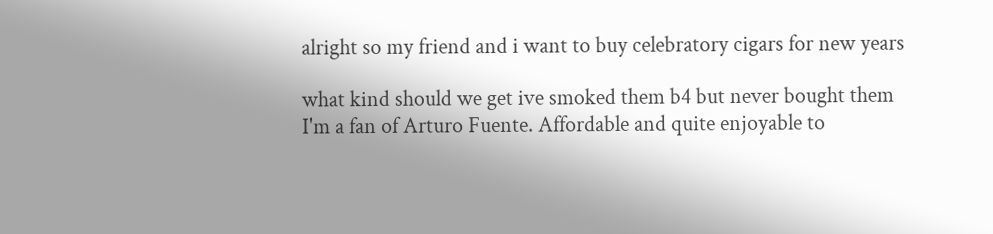alright so my friend and i want to buy celebratory cigars for new years

what kind should we get ive smoked them b4 but never bought them
I'm a fan of Arturo Fuente. Affordable and quite enjoyable to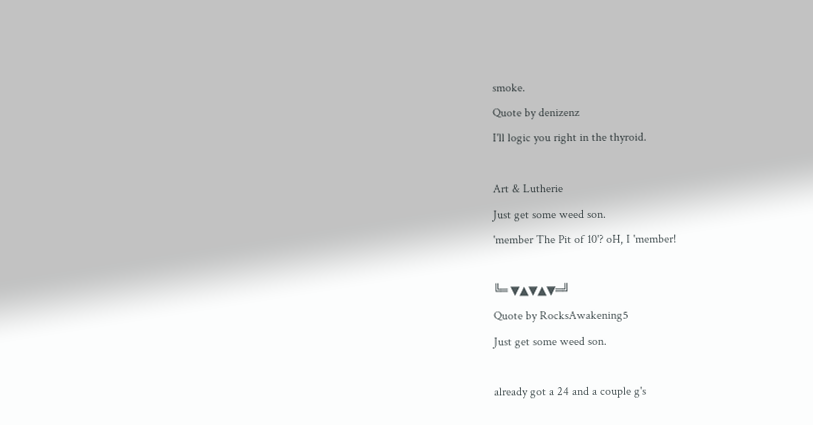smoke.
Quote by denizenz
I'll logic you right in the thyroid.

Art & Lutherie
Just get some weed son.
'member The Pit of 10'? oH, I 'member!

╚═ ▼▲▼▲▼═╝
Quote by RocksAwakening5
Just get some weed son.

already got a 24 and a couple g's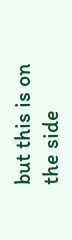but this is on the side